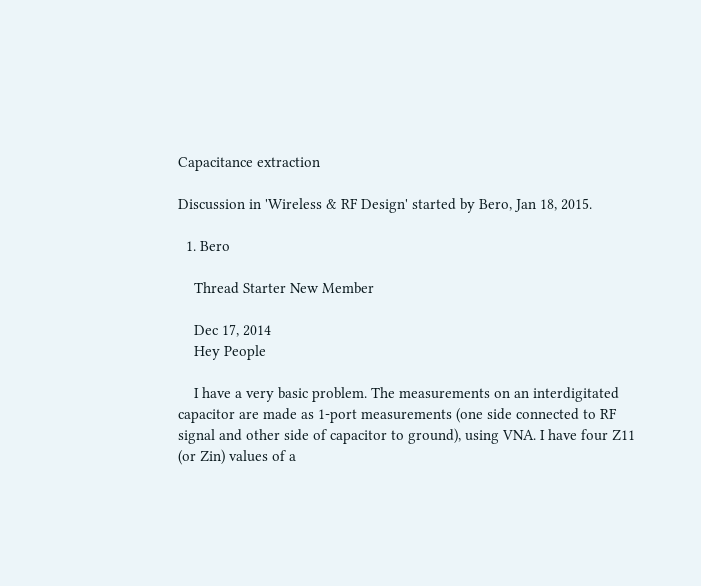Capacitance extraction

Discussion in 'Wireless & RF Design' started by Bero, Jan 18, 2015.

  1. Bero

    Thread Starter New Member

    Dec 17, 2014
    Hey People

    I have a very basic problem. The measurements on an interdigitated capacitor are made as 1-port measurements (one side connected to RF signal and other side of capacitor to ground), using VNA. I have four Z11 (or Zin) values of a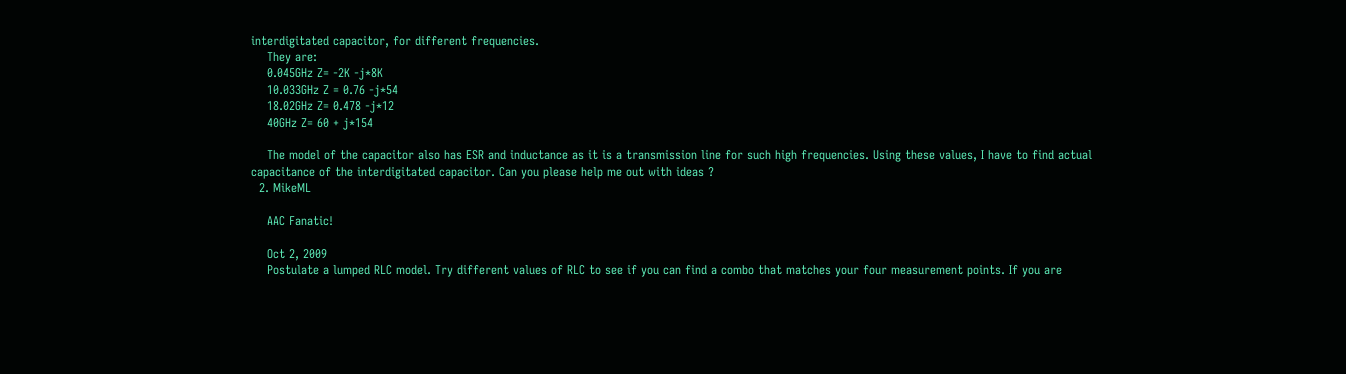interdigitated capacitor, for different frequencies.
    They are:
    0.045GHz Z= -2K -j*8K
    10.033GHz Z = 0.76 -j*54
    18.02GHz Z= 0.478 -j*12
    40GHz Z= 60 + j*154

    The model of the capacitor also has ESR and inductance as it is a transmission line for such high frequencies. Using these values, I have to find actual capacitance of the interdigitated capacitor. Can you please help me out with ideas ?
  2. MikeML

    AAC Fanatic!

    Oct 2, 2009
    Postulate a lumped RLC model. Try different values of RLC to see if you can find a combo that matches your four measurement points. If you are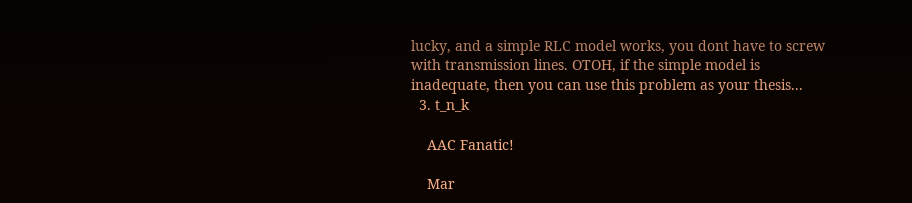lucky, and a simple RLC model works, you dont have to screw with transmission lines. OTOH, if the simple model is inadequate, then you can use this problem as your thesis...
  3. t_n_k

    AAC Fanatic!

    Mar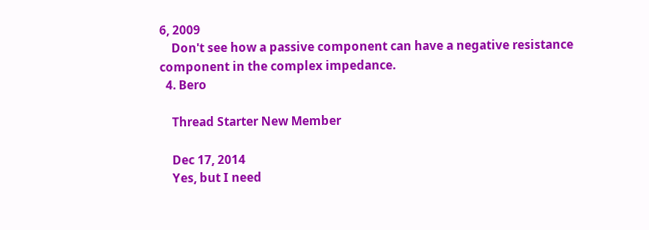6, 2009
    Don't see how a passive component can have a negative resistance component in the complex impedance.
  4. Bero

    Thread Starter New Member

    Dec 17, 2014
    Yes, but I need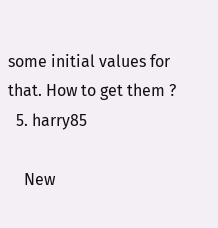some initial values for that. How to get them ?
  5. harry85

    New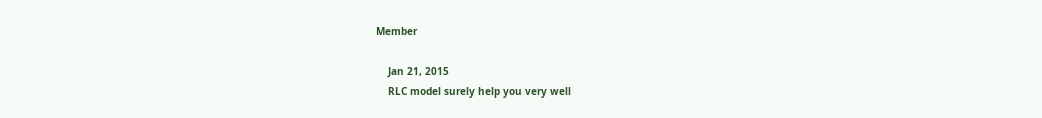Member

    Jan 21, 2015
    RLC model surely help you very well